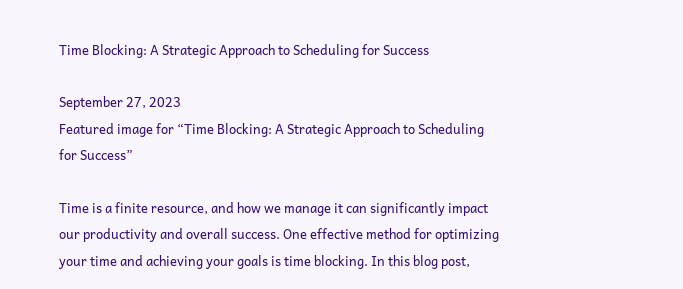Time Blocking: A Strategic Approach to Scheduling for Success

September 27, 2023
Featured image for “Time Blocking: A Strategic Approach to Scheduling for Success”

Time is a finite resource, and how we manage it can significantly impact our productivity and overall success. One effective method for optimizing your time and achieving your goals is time blocking. In this blog post,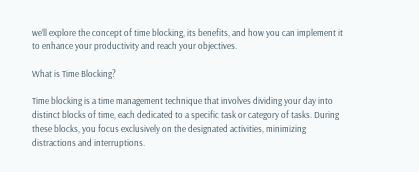we’ll explore the concept of time blocking, its benefits, and how you can implement it to enhance your productivity and reach your objectives.

What is Time Blocking?

Time blocking is a time management technique that involves dividing your day into distinct blocks of time, each dedicated to a specific task or category of tasks. During these blocks, you focus exclusively on the designated activities, minimizing distractions and interruptions.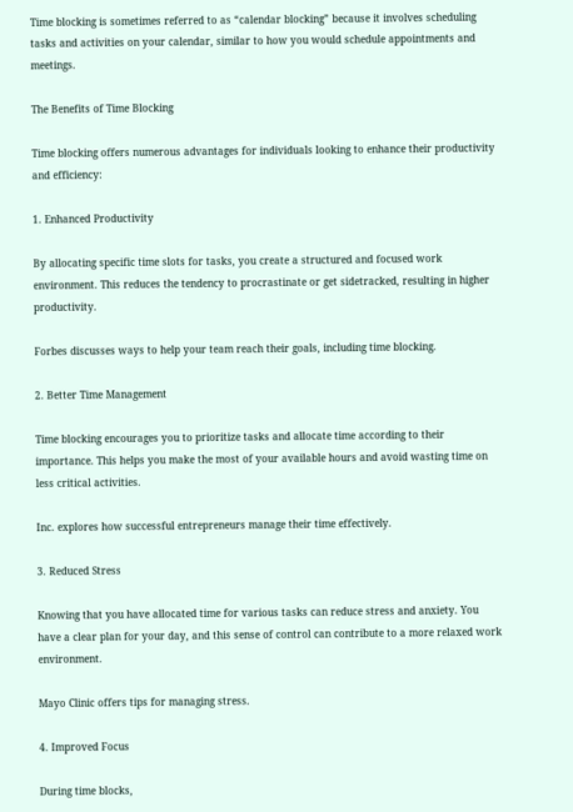Time blocking is sometimes referred to as “calendar blocking” because it involves scheduling tasks and activities on your calendar, similar to how you would schedule appointments and meetings.

The Benefits of Time Blocking

Time blocking offers numerous advantages for individuals looking to enhance their productivity and efficiency:

1. Enhanced Productivity

By allocating specific time slots for tasks, you create a structured and focused work environment. This reduces the tendency to procrastinate or get sidetracked, resulting in higher productivity.

Forbes discusses ways to help your team reach their goals, including time blocking.

2. Better Time Management

Time blocking encourages you to prioritize tasks and allocate time according to their importance. This helps you make the most of your available hours and avoid wasting time on less critical activities.

Inc. explores how successful entrepreneurs manage their time effectively.

3. Reduced Stress

Knowing that you have allocated time for various tasks can reduce stress and anxiety. You have a clear plan for your day, and this sense of control can contribute to a more relaxed work environment.

Mayo Clinic offers tips for managing stress.

4. Improved Focus

During time blocks,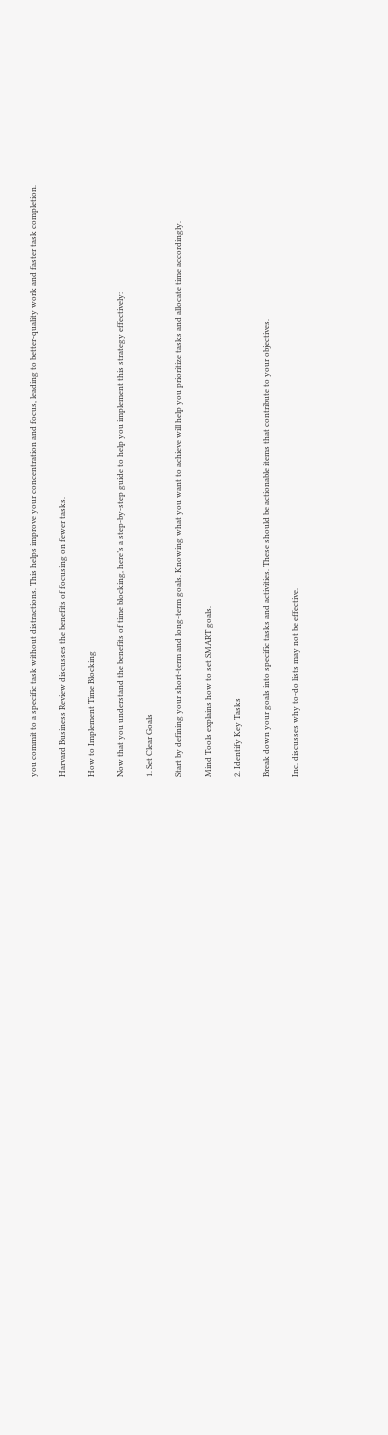you commit to a specific task without distractions. This helps improve your concentration and focus, leading to better-quality work and faster task completion.

Harvard Business Review discusses the benefits of focusing on fewer tasks.

How to Implement Time Blocking

Now that you understand the benefits of time blocking, here’s a step-by-step guide to help you implement this strategy effectively:

1. Set Clear Goals

Start by defining your short-term and long-term goals. Knowing what you want to achieve will help you prioritize tasks and allocate time accordingly.

Mind Tools explains how to set SMART goals.

2. Identify Key Tasks

Break down your goals into specific tasks and activities. These should be actionable items that contribute to your objectives.

Inc. discusses why to-do lists may not be effective.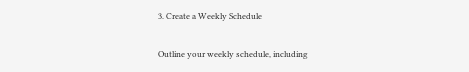3. Create a Weekly Schedule

Outline your weekly schedule, including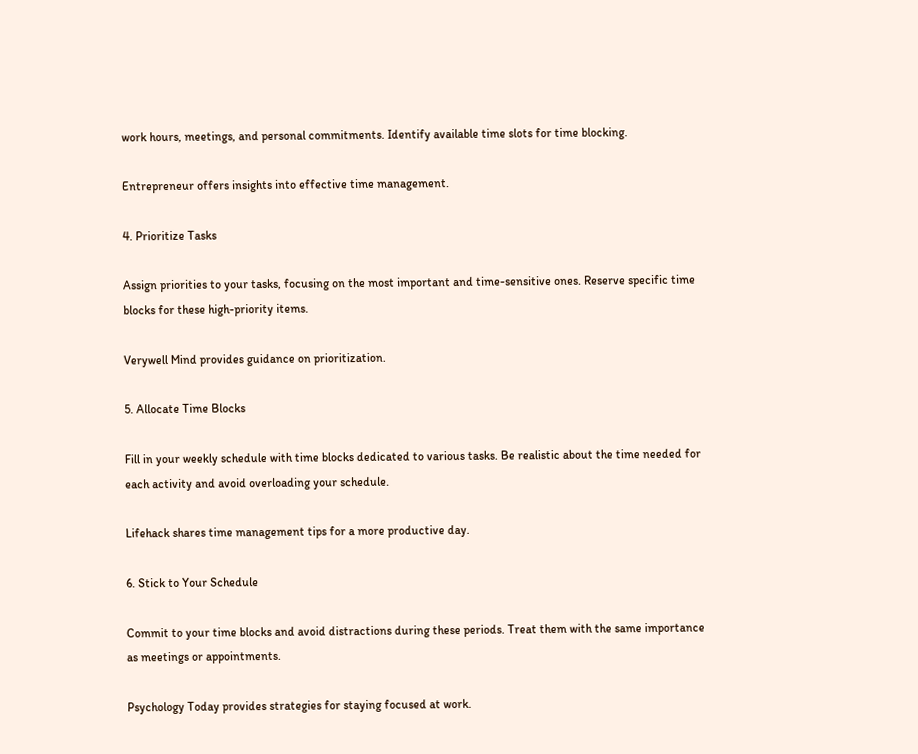work hours, meetings, and personal commitments. Identify available time slots for time blocking.

Entrepreneur offers insights into effective time management.

4. Prioritize Tasks

Assign priorities to your tasks, focusing on the most important and time-sensitive ones. Reserve specific time blocks for these high-priority items.

Verywell Mind provides guidance on prioritization.

5. Allocate Time Blocks

Fill in your weekly schedule with time blocks dedicated to various tasks. Be realistic about the time needed for each activity and avoid overloading your schedule.

Lifehack shares time management tips for a more productive day.

6. Stick to Your Schedule

Commit to your time blocks and avoid distractions during these periods. Treat them with the same importance as meetings or appointments.

Psychology Today provides strategies for staying focused at work.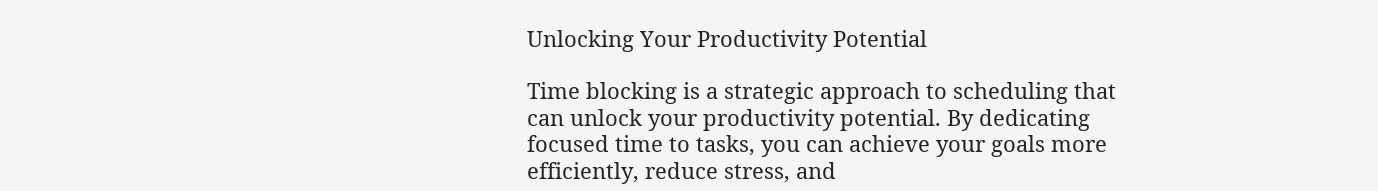Unlocking Your Productivity Potential

Time blocking is a strategic approach to scheduling that can unlock your productivity potential. By dedicating focused time to tasks, you can achieve your goals more efficiently, reduce stress, and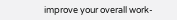improve your overall work-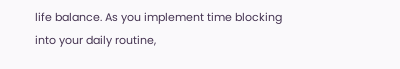life balance. As you implement time blocking into your daily routine,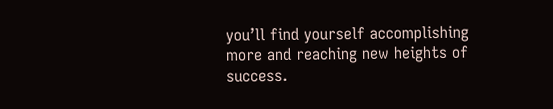you’ll find yourself accomplishing more and reaching new heights of success.